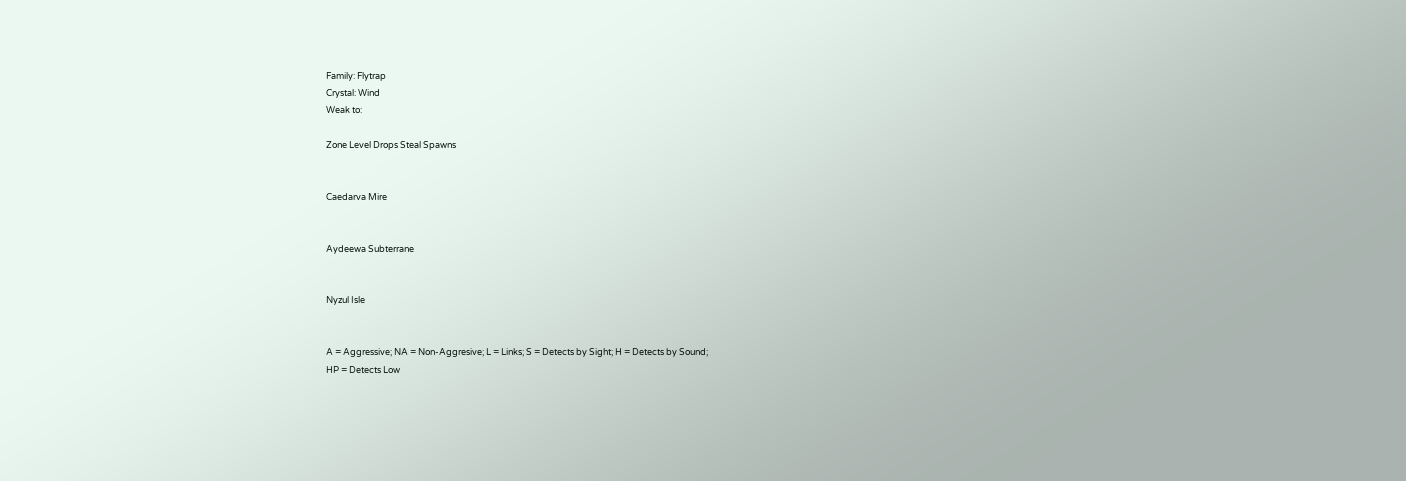Family: Flytrap
Crystal: Wind
Weak to:

Zone Level Drops Steal Spawns


Caedarva Mire


Aydeewa Subterrane


Nyzul Isle


A = Aggressive; NA = Non-Aggresive; L = Links; S = Detects by Sight; H = Detects by Sound;
HP = Detects Low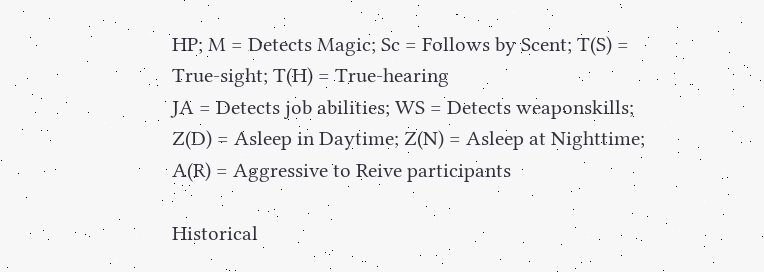HP; M = Detects Magic; Sc = Follows by Scent; T(S) = True-sight; T(H) = True-hearing
JA = Detects job abilities; WS = Detects weaponskills; Z(D) = Asleep in Daytime; Z(N) = Asleep at Nighttime; A(R) = Aggressive to Reive participants

Historical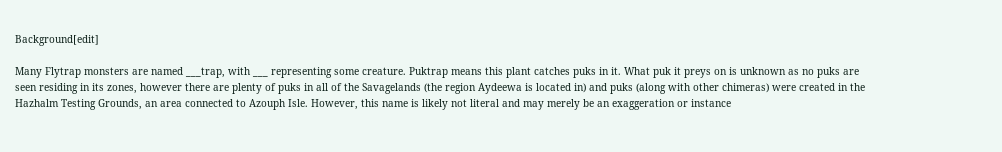Background[edit]

Many Flytrap monsters are named ___trap, with ___ representing some creature. Puktrap means this plant catches puks in it. What puk it preys on is unknown as no puks are seen residing in its zones, however there are plenty of puks in all of the Savagelands (the region Aydeewa is located in) and puks (along with other chimeras) were created in the Hazhalm Testing Grounds, an area connected to Azouph Isle. However, this name is likely not literal and may merely be an exaggeration or instance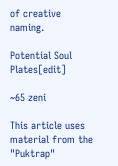of creative naming.

Potential Soul Plates[edit]

~65 zeni

This article uses material from the "Puktrap"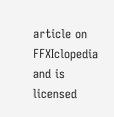article on FFXIclopedia and is licensed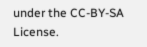under the CC-BY-SA License.